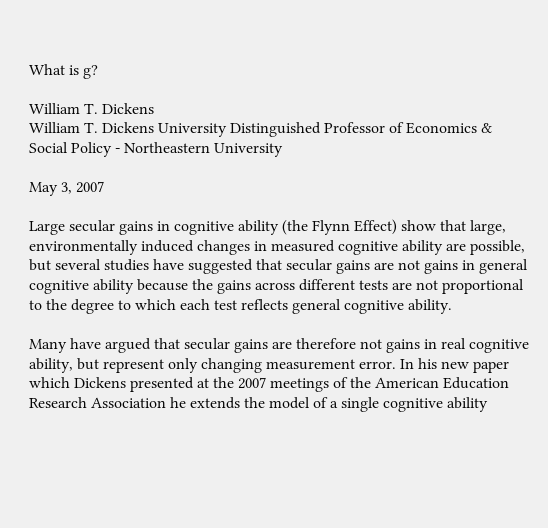What is g?

William T. Dickens
William T. Dickens University Distinguished Professor of Economics & Social Policy - Northeastern University

May 3, 2007

Large secular gains in cognitive ability (the Flynn Effect) show that large, environmentally induced changes in measured cognitive ability are possible, but several studies have suggested that secular gains are not gains in general cognitive ability because the gains across different tests are not proportional to the degree to which each test reflects general cognitive ability.

Many have argued that secular gains are therefore not gains in real cognitive ability, but represent only changing measurement error. In his new paper which Dickens presented at the 2007 meetings of the American Education Research Association he extends the model of a single cognitive ability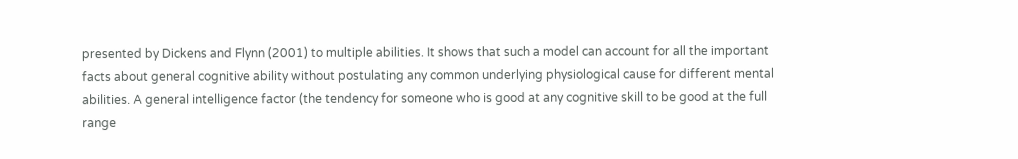presented by Dickens and Flynn (2001) to multiple abilities. It shows that such a model can account for all the important facts about general cognitive ability without postulating any common underlying physiological cause for different mental abilities. A general intelligence factor (the tendency for someone who is good at any cognitive skill to be good at the full range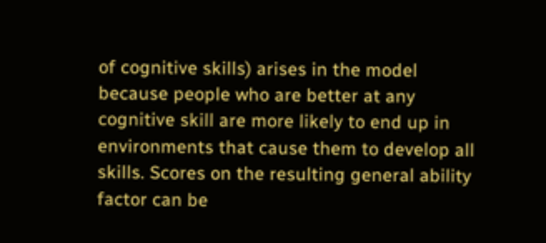of cognitive skills) arises in the model because people who are better at any cognitive skill are more likely to end up in environments that cause them to develop all skills. Scores on the resulting general ability factor can be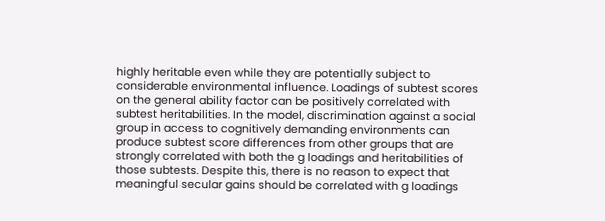highly heritable even while they are potentially subject to considerable environmental influence. Loadings of subtest scores on the general ability factor can be positively correlated with subtest heritabilities. In the model, discrimination against a social group in access to cognitively demanding environments can produce subtest score differences from other groups that are strongly correlated with both the g loadings and heritabilities of those subtests. Despite this, there is no reason to expect that meaningful secular gains should be correlated with g loadings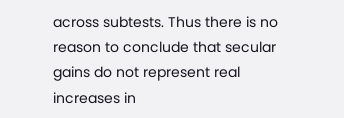across subtests. Thus there is no reason to conclude that secular gains do not represent real increases in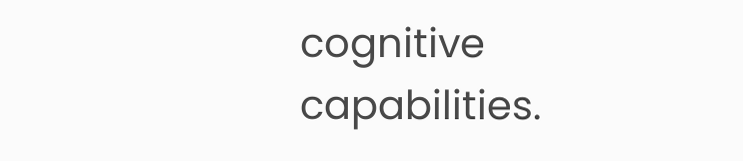cognitive capabilities.